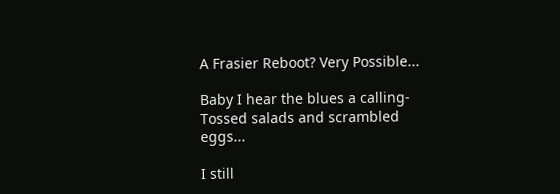A Frasier Reboot? Very Possible...

Baby I hear the blues a calling-Tossed salads and scrambled eggs...

I still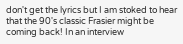don't get the lyrics but I am stoked to hear that the 90's classic Frasier might be coming back! In an interview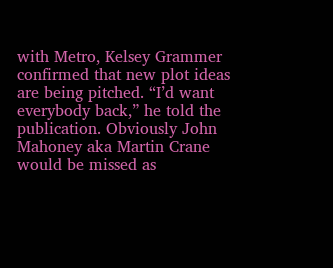with Metro, Kelsey Grammer confirmed that new plot ideas are being pitched. “I’d want everybody back,” he told the publication. Obviously John Mahoney aka Martin Crane would be missed as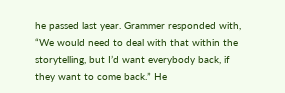he passed last year. Grammer responded with, “We would need to deal with that within the storytelling, but I’d want everybody back, if they want to come back.” He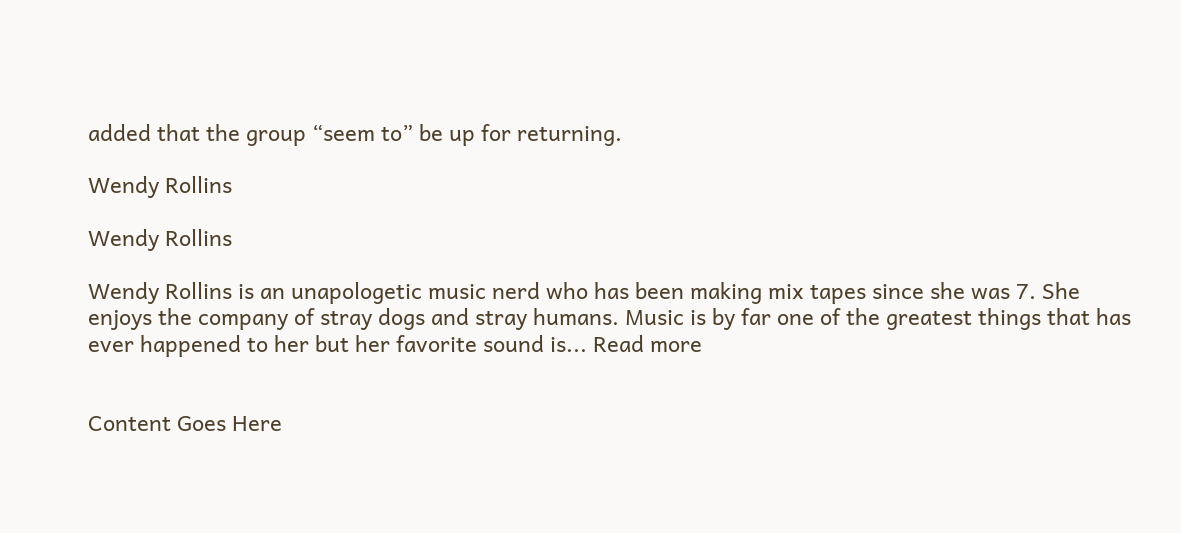added that the group “seem to” be up for returning.

Wendy Rollins

Wendy Rollins

Wendy Rollins is an unapologetic music nerd who has been making mix tapes since she was 7. She enjoys the company of stray dogs and stray humans. Music is by far one of the greatest things that has ever happened to her but her favorite sound is... Read more


Content Goes Here